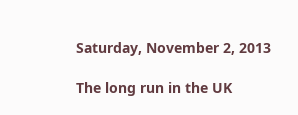Saturday, November 2, 2013

The long run in the UK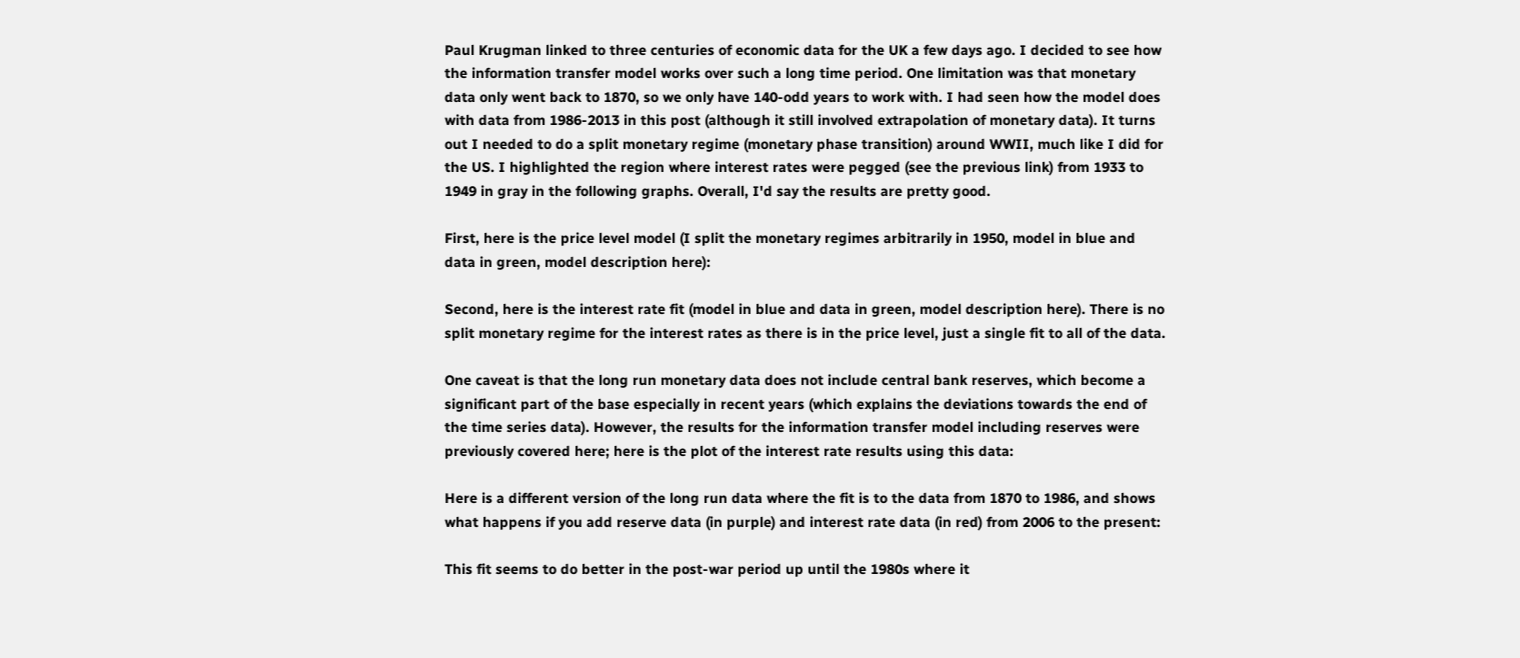Paul Krugman linked to three centuries of economic data for the UK a few days ago. I decided to see how the information transfer model works over such a long time period. One limitation was that monetary data only went back to 1870, so we only have 140-odd years to work with. I had seen how the model does with data from 1986-2013 in this post (although it still involved extrapolation of monetary data). It turns out I needed to do a split monetary regime (monetary phase transition) around WWII, much like I did for the US. I highlighted the region where interest rates were pegged (see the previous link) from 1933 to 1949 in gray in the following graphs. Overall, I'd say the results are pretty good.

First, here is the price level model (I split the monetary regimes arbitrarily in 1950, model in blue and data in green, model description here):

Second, here is the interest rate fit (model in blue and data in green, model description here). There is no split monetary regime for the interest rates as there is in the price level, just a single fit to all of the data.

One caveat is that the long run monetary data does not include central bank reserves, which become a significant part of the base especially in recent years (which explains the deviations towards the end of the time series data). However, the results for the information transfer model including reserves were previously covered here; here is the plot of the interest rate results using this data:

Here is a different version of the long run data where the fit is to the data from 1870 to 1986, and shows what happens if you add reserve data (in purple) and interest rate data (in red) from 2006 to the present:

This fit seems to do better in the post-war period up until the 1980s where it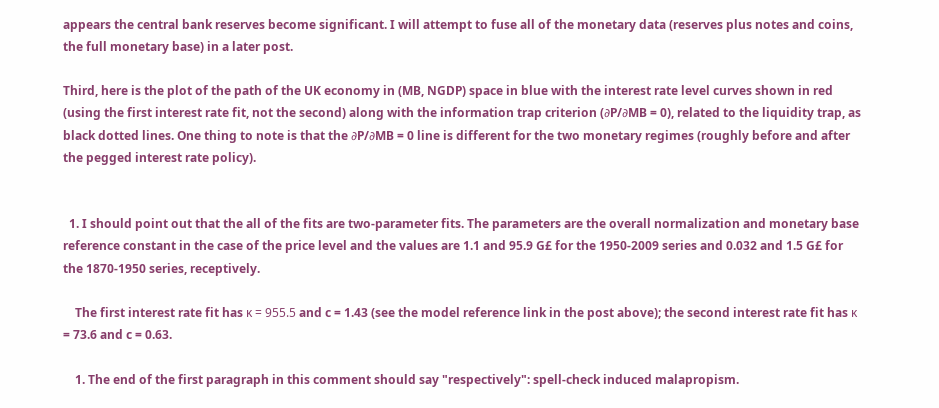appears the central bank reserves become significant. I will attempt to fuse all of the monetary data (reserves plus notes and coins, the full monetary base) in a later post.

Third, here is the plot of the path of the UK economy in (MB, NGDP) space in blue with the interest rate level curves shown in red (using the first interest rate fit, not the second) along with the information trap criterion (∂P/∂MB = 0), related to the liquidity trap, as black dotted lines. One thing to note is that the ∂P/∂MB = 0 line is different for the two monetary regimes (roughly before and after the pegged interest rate policy).


  1. I should point out that the all of the fits are two-parameter fits. The parameters are the overall normalization and monetary base reference constant in the case of the price level and the values are 1.1 and 95.9 G£ for the 1950-2009 series and 0.032 and 1.5 G£ for the 1870-1950 series, receptively.

    The first interest rate fit has κ = 955.5 and c = 1.43 (see the model reference link in the post above); the second interest rate fit has κ = 73.6 and c = 0.63.

    1. The end of the first paragraph in this comment should say "respectively": spell-check induced malapropism.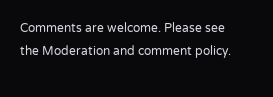Comments are welcome. Please see the Moderation and comment policy.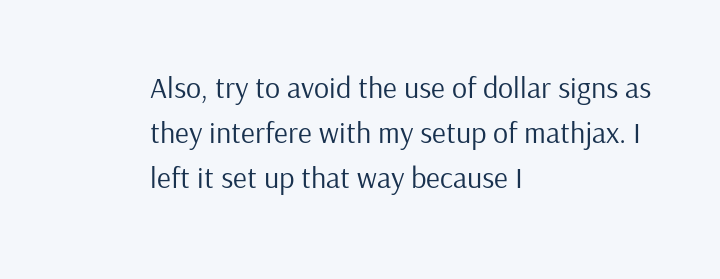Also, try to avoid the use of dollar signs as they interfere with my setup of mathjax. I left it set up that way because I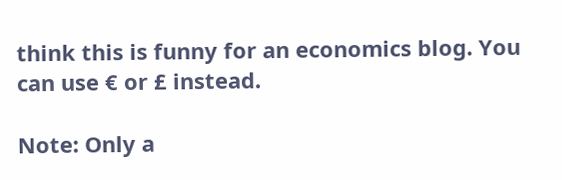think this is funny for an economics blog. You can use € or £ instead.

Note: Only a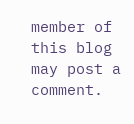member of this blog may post a comment.